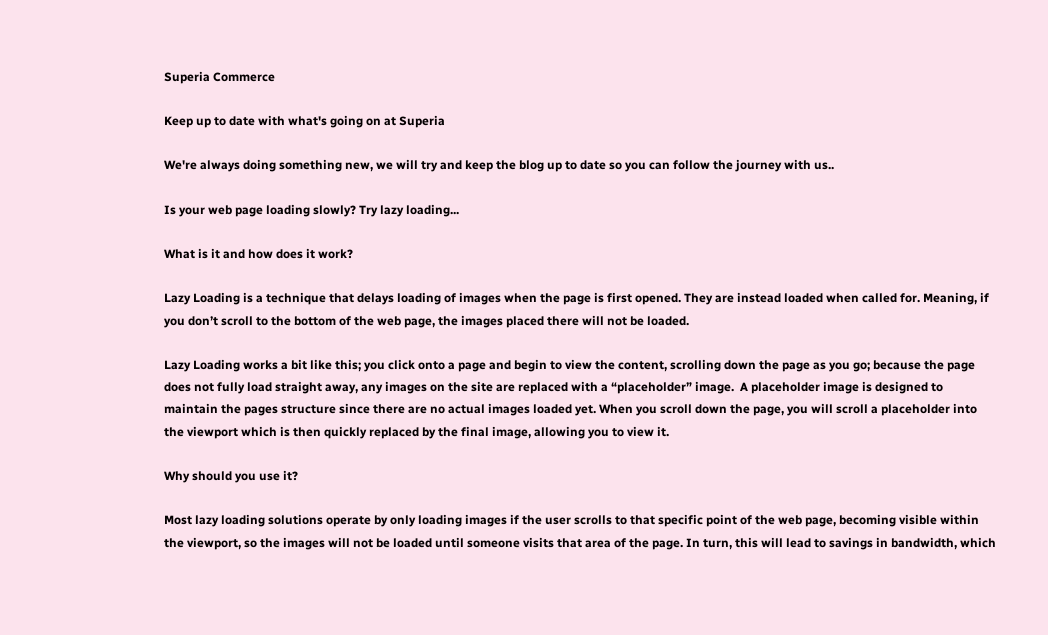Superia Commerce

Keep up to date with what's going on at Superia

We're always doing something new, we will try and keep the blog up to date so you can follow the journey with us..

Is your web page loading slowly? Try lazy loading...

What is it and how does it work?

Lazy Loading is a technique that delays loading of images when the page is first opened. They are instead loaded when called for. Meaning, if you don’t scroll to the bottom of the web page, the images placed there will not be loaded.

Lazy Loading works a bit like this; you click onto a page and begin to view the content, scrolling down the page as you go; because the page does not fully load straight away, any images on the site are replaced with a “placeholder” image.  A placeholder image is designed to maintain the pages structure since there are no actual images loaded yet. When you scroll down the page, you will scroll a placeholder into the viewport which is then quickly replaced by the final image, allowing you to view it.

Why should you use it?

Most lazy loading solutions operate by only loading images if the user scrolls to that specific point of the web page, becoming visible within the viewport, so the images will not be loaded until someone visits that area of the page. In turn, this will lead to savings in bandwidth, which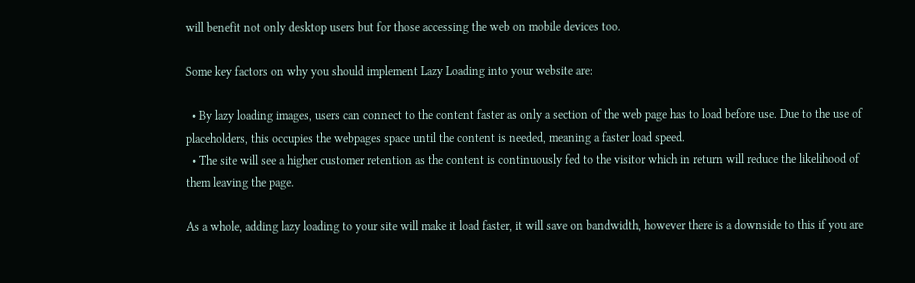will benefit not only desktop users but for those accessing the web on mobile devices too.

Some key factors on why you should implement Lazy Loading into your website are:

  • By lazy loading images, users can connect to the content faster as only a section of the web page has to load before use. Due to the use of placeholders, this occupies the webpages space until the content is needed, meaning a faster load speed.
  • The site will see a higher customer retention as the content is continuously fed to the visitor which in return will reduce the likelihood of them leaving the page.

As a whole, adding lazy loading to your site will make it load faster, it will save on bandwidth, however there is a downside to this if you are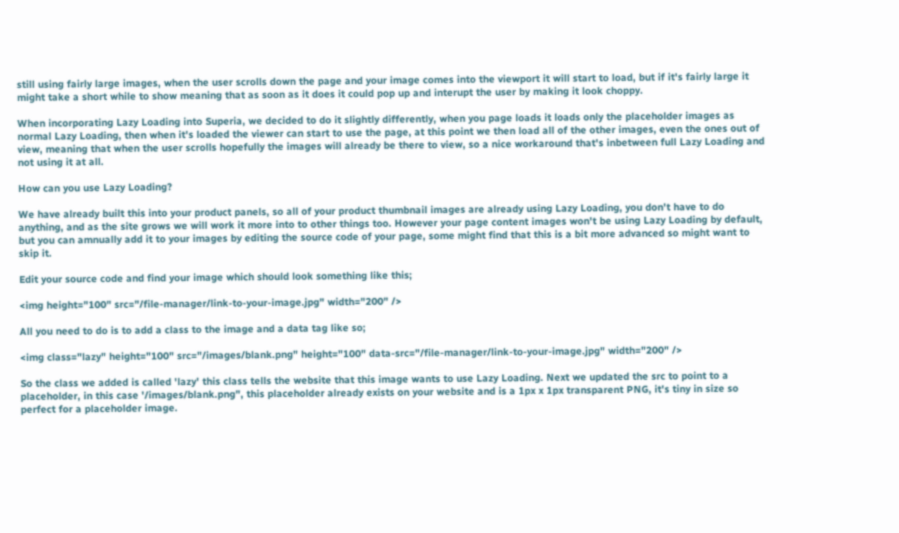still using fairly large images, when the user scrolls down the page and your image comes into the viewport it will start to load, but if it's fairly large it might take a short while to show meaning that as soon as it does it could pop up and interupt the user by making it look choppy.

When incorporating Lazy Loading into Superia, we decided to do it slightly differently, when you page loads it loads only the placeholder images as normal Lazy Loading, then when it's loaded the viewer can start to use the page, at this point we then load all of the other images, even the ones out of view, meaning that when the user scrolls hopefully the images will already be there to view, so a nice workaround that's inbetween full Lazy Loading and not using it at all.

How can you use Lazy Loading?

We have already built this into your product panels, so all of your product thumbnail images are already using Lazy Loading, you don't have to do anything, and as the site grows we will work it more into to other things too. However your page content images won't be using Lazy Loading by default, but you can amnually add it to your images by editing the source code of your page, some might find that this is a bit more advanced so might want to skip it.

Edit your source code and find your image which should look something like this;

<img height="100" src="/file-manager/link-to-your-image.jpg" width="200" />

All you need to do is to add a class to the image and a data tag like so;

<img class="lazy" height="100" src="/images/blank.png" height="100" data-src="/file-manager/link-to-your-image.jpg" width="200" />

So the class we added is called 'lazy' this class tells the website that this image wants to use Lazy Loading. Next we updated the src to point to a placeholder, in this case '/images/blank.png", this placeholder already exists on your website and is a 1px x 1px transparent PNG, it's tiny in size so perfect for a placeholder image.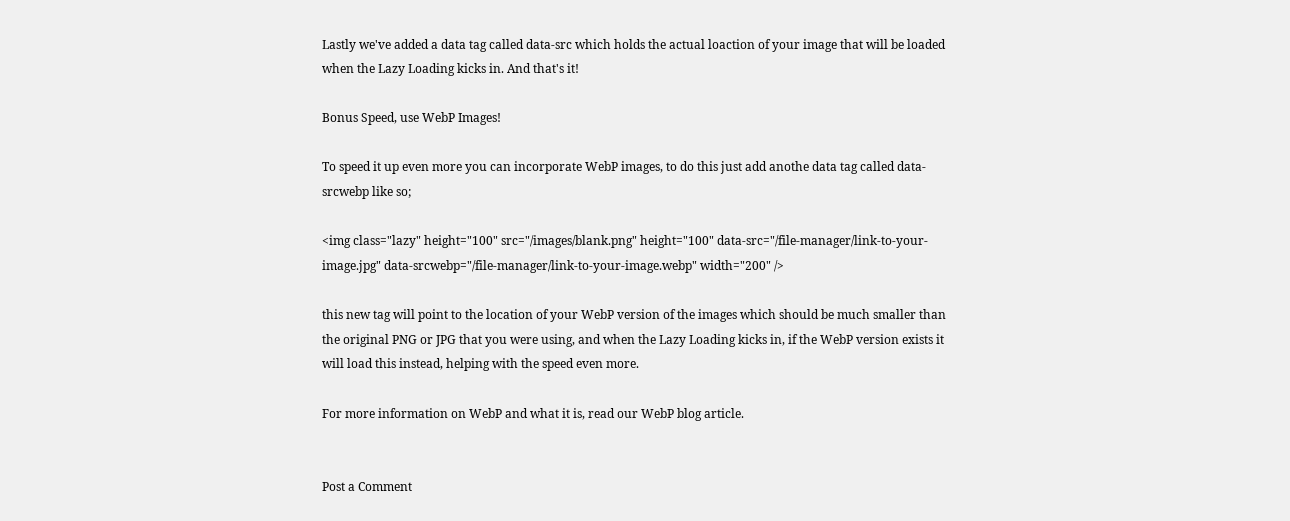Lastly we've added a data tag called data-src which holds the actual loaction of your image that will be loaded when the Lazy Loading kicks in. And that's it!

Bonus Speed, use WebP Images!

To speed it up even more you can incorporate WebP images, to do this just add anothe data tag called data-srcwebp like so;

<img class="lazy" height="100" src="/images/blank.png" height="100" data-src="/file-manager/link-to-your-image.jpg" data-srcwebp="/file-manager/link-to-your-image.webp" width="200" />

this new tag will point to the location of your WebP version of the images which should be much smaller than the original PNG or JPG that you were using, and when the Lazy Loading kicks in, if the WebP version exists it will load this instead, helping with the speed even more.

For more information on WebP and what it is, read our WebP blog article.


Post a Comment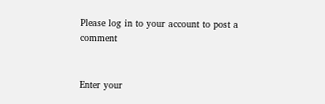Please log in to your account to post a comment


Enter your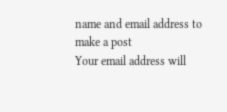name and email address to make a post
Your email address will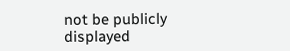not be publicly displayed